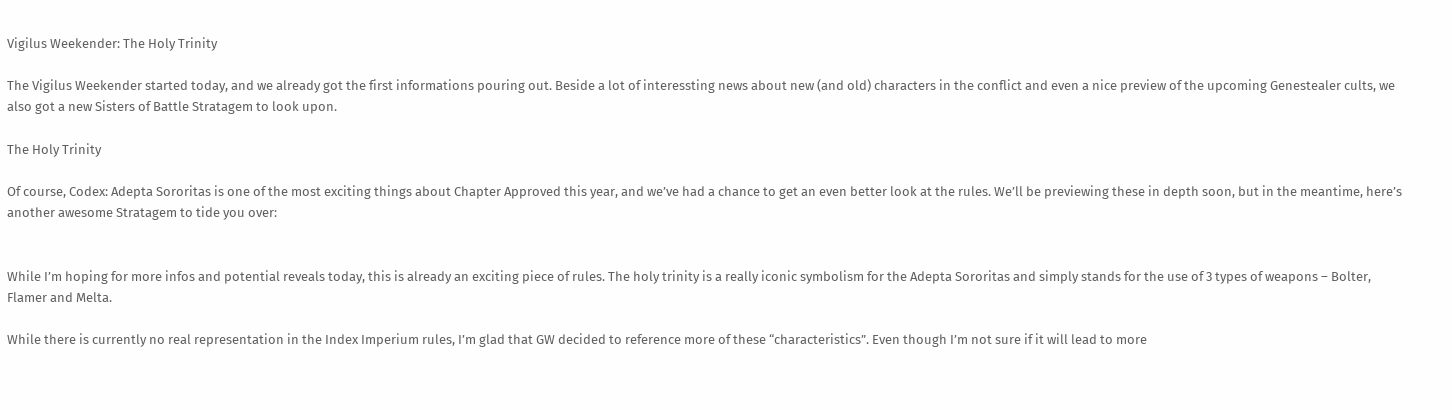Vigilus Weekender: The Holy Trinity

The Vigilus Weekender started today, and we already got the first informations pouring out. Beside a lot of interessting news about new (and old) characters in the conflict and even a nice preview of the upcoming Genestealer cults, we also got a new Sisters of Battle Stratagem to look upon.

The Holy Trinity

Of course, Codex: Adepta Sororitas is one of the most exciting things about Chapter Approved this year, and we’ve had a chance to get an even better look at the rules. We’ll be previewing these in depth soon, but in the meantime, here’s another awesome Stratagem to tide you over:


While I’m hoping for more infos and potential reveals today, this is already an exciting piece of rules. The holy trinity is a really iconic symbolism for the Adepta Sororitas and simply stands for the use of 3 types of weapons – Bolter, Flamer and Melta.

While there is currently no real representation in the Index Imperium rules, I’m glad that GW decided to reference more of these “characteristics”. Even though I’m not sure if it will lead to more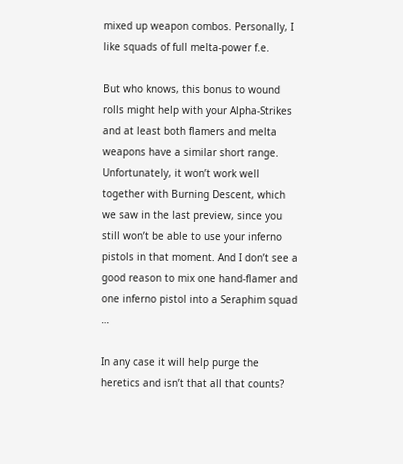mixed up weapon combos. Personally, I like squads of full melta-power f.e.

But who knows, this bonus to wound rolls might help with your Alpha-Strikes and at least both flamers and melta weapons have a similar short range. Unfortunately, it won’t work well together with Burning Descent, which we saw in the last preview, since you still won’t be able to use your inferno pistols in that moment. And I don’t see a good reason to mix one hand-flamer and one inferno pistol into a Seraphim squad …

In any case it will help purge the heretics and isn’t that all that counts?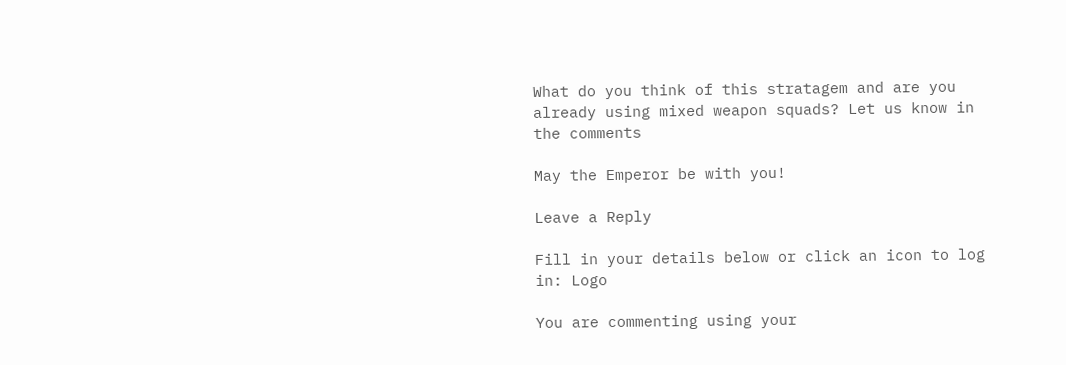What do you think of this stratagem and are you already using mixed weapon squads? Let us know in the comments

May the Emperor be with you!

Leave a Reply

Fill in your details below or click an icon to log in: Logo

You are commenting using your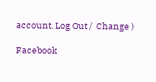account. Log Out /  Change )

Facebook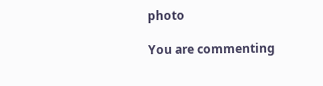photo

You are commenting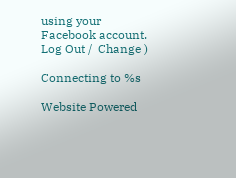using your Facebook account. Log Out /  Change )

Connecting to %s

Website Powered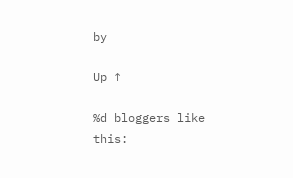by

Up ↑

%d bloggers like this: